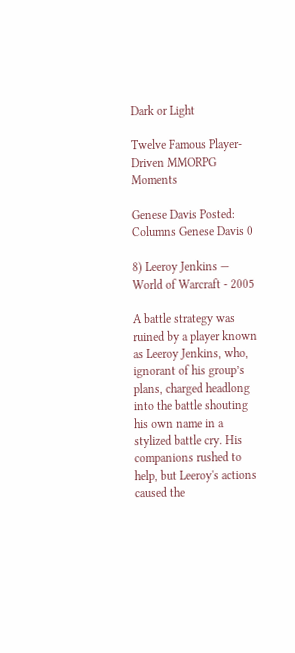Dark or Light

Twelve Famous Player-Driven MMORPG Moments

Genese Davis Posted:
Columns Genese Davis 0

8) Leeroy Jenkins — World of Warcraft - 2005

A battle strategy was ruined by a player known as Leeroy Jenkins, who, ignorant of his group’s plans, charged headlong into the battle shouting his own name in a stylized battle cry. His companions rushed to help, but Leeroy's actions caused the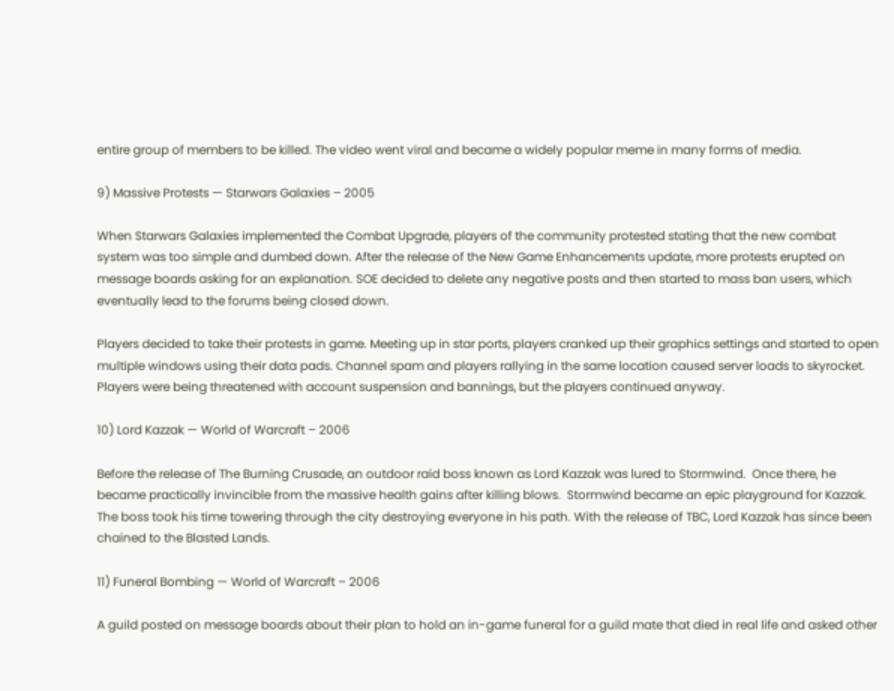entire group of members to be killed. The video went viral and became a widely popular meme in many forms of media.

9) Massive Protests — Starwars Galaxies – 2005

When Starwars Galaxies implemented the Combat Upgrade, players of the community protested stating that the new combat system was too simple and dumbed down. After the release of the New Game Enhancements update, more protests erupted on message boards asking for an explanation. SOE decided to delete any negative posts and then started to mass ban users, which eventually lead to the forums being closed down.

Players decided to take their protests in game. Meeting up in star ports, players cranked up their graphics settings and started to open multiple windows using their data pads. Channel spam and players rallying in the same location caused server loads to skyrocket. Players were being threatened with account suspension and bannings, but the players continued anyway.

10) Lord Kazzak — World of Warcraft – 2006

Before the release of The Burning Crusade, an outdoor raid boss known as Lord Kazzak was lured to Stormwind.  Once there, he became practically invincible from the massive health gains after killing blows.  Stormwind became an epic playground for Kazzak. The boss took his time towering through the city destroying everyone in his path. With the release of TBC, Lord Kazzak has since been chained to the Blasted Lands.

11) Funeral Bombing — World of Warcraft – 2006

A guild posted on message boards about their plan to hold an in-game funeral for a guild mate that died in real life and asked other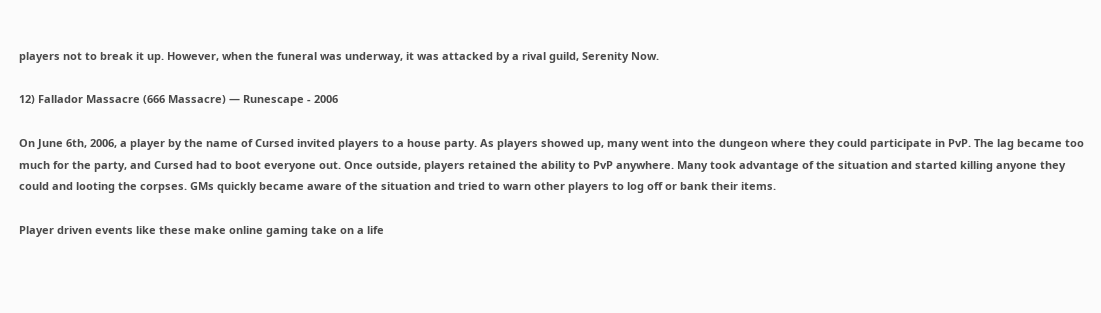players not to break it up. However, when the funeral was underway, it was attacked by a rival guild, Serenity Now.

12) Fallador Massacre (666 Massacre) — Runescape - 2006

On June 6th, 2006, a player by the name of Cursed invited players to a house party. As players showed up, many went into the dungeon where they could participate in PvP. The lag became too much for the party, and Cursed had to boot everyone out. Once outside, players retained the ability to PvP anywhere. Many took advantage of the situation and started killing anyone they could and looting the corpses. GMs quickly became aware of the situation and tried to warn other players to log off or bank their items.

Player driven events like these make online gaming take on a life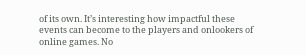of its own. It’s interesting how impactful these events can become to the players and onlookers of online games. No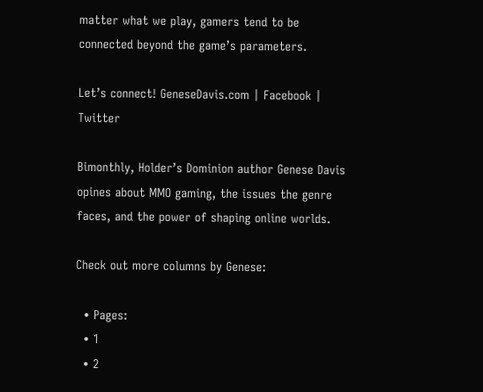matter what we play, gamers tend to be connected beyond the game’s parameters.

Let’s connect! GeneseDavis.com | Facebook | Twitter

Bimonthly, Holder’s Dominion author Genese Davis opines about MMO gaming, the issues the genre faces, and the power of shaping online worlds.

Check out more columns by Genese:

  • Pages:
  • 1
  • 2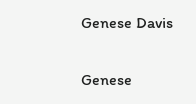Genese Davis

Genese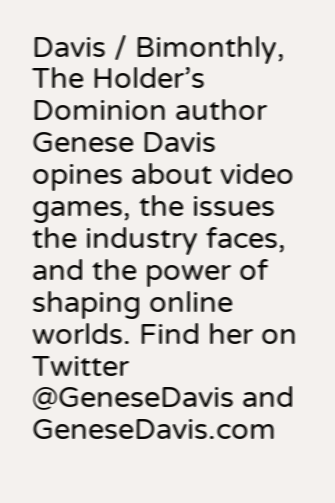Davis / Bimonthly, The Holder’s Dominion author Genese Davis opines about video games, the issues the industry faces, and the power of shaping online worlds. Find her on Twitter @GeneseDavis and GeneseDavis.com